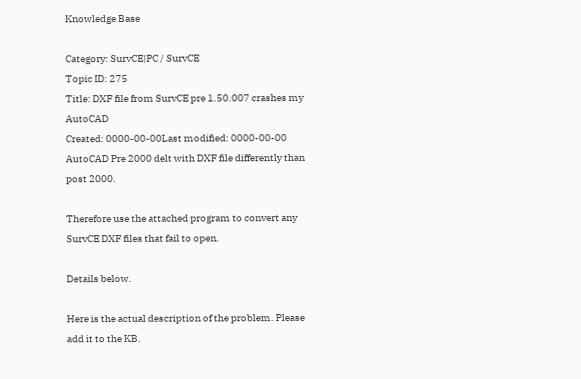Knowledge Base

Category: SurvCE|PC / SurvCE
Topic ID: 275
Title: DXF file from SurvCE pre 1.50.007 crashes my AutoCAD
Created: 0000-00-00Last modified: 0000-00-00
AutoCAD Pre 2000 delt with DXF file differently than post 2000.

Therefore use the attached program to convert any SurvCE DXF files that fail to open.

Details below.

Here is the actual description of the problem. Please add it to the KB.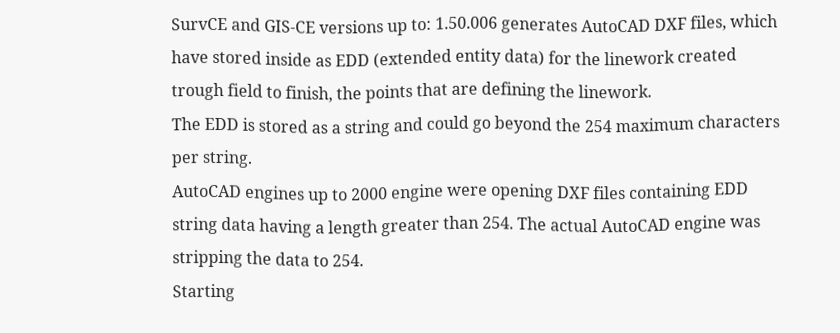SurvCE and GIS-CE versions up to: 1.50.006 generates AutoCAD DXF files, which have stored inside as EDD (extended entity data) for the linework created trough field to finish, the points that are defining the linework.
The EDD is stored as a string and could go beyond the 254 maximum characters per string.
AutoCAD engines up to 2000 engine were opening DXF files containing EDD string data having a length greater than 254. The actual AutoCAD engine was stripping the data to 254.
Starting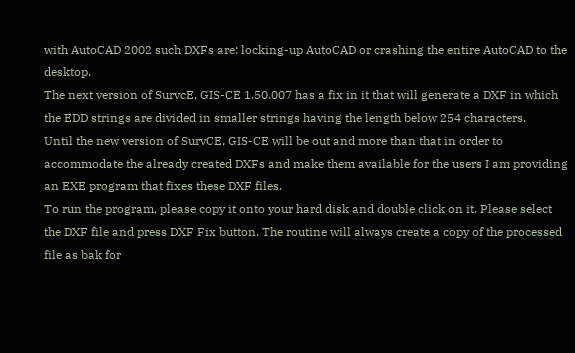with AutoCAD 2002 such DXFs are: locking-up AutoCAD or crashing the entire AutoCAD to the desktop.
The next version of SurvcE, GIS-CE 1.50.007 has a fix in it that will generate a DXF in which the EDD strings are divided in smaller strings having the length below 254 characters.
Until the new version of SurvCE, GIS-CE will be out and more than that in order to accommodate the already created DXFs and make them available for the users I am providing an EXE program that fixes these DXF files.
To run the program, please copy it onto your hard disk and double click on it. Please select the DXF file and press DXF Fix button. The routine will always create a copy of the processed file as bak for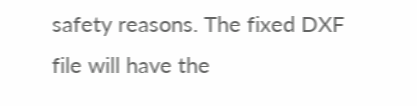safety reasons. The fixed DXF file will have the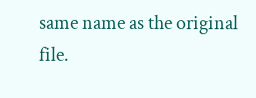same name as the original file.